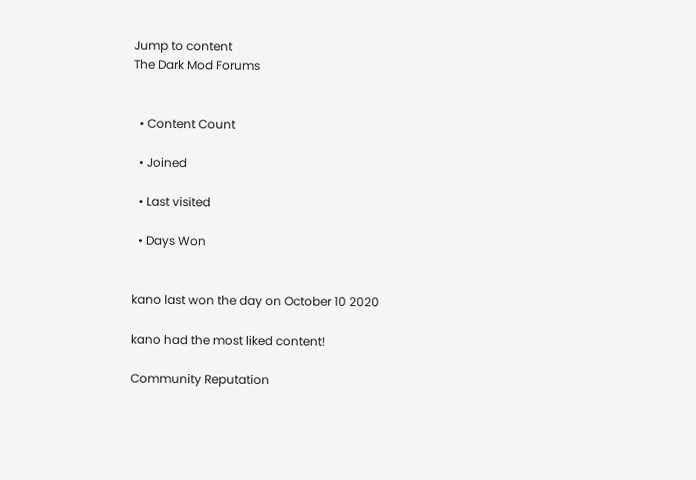Jump to content
The Dark Mod Forums


  • Content Count

  • Joined

  • Last visited

  • Days Won


kano last won the day on October 10 2020

kano had the most liked content!

Community Reputation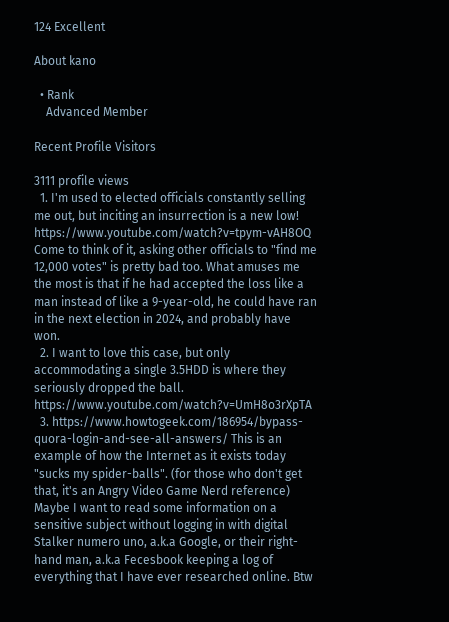124 Excellent

About kano

  • Rank
    Advanced Member

Recent Profile Visitors

3111 profile views
  1. I'm used to elected officials constantly selling me out, but inciting an insurrection is a new low! https://www.youtube.com/watch?v=tpym-vAH8OQ Come to think of it, asking other officials to "find me 12,000 votes" is pretty bad too. What amuses me the most is that if he had accepted the loss like a man instead of like a 9-year-old, he could have ran in the next election in 2024, and probably have won.
  2. I want to love this case, but only accommodating a single 3.5HDD is where they seriously dropped the ball. https://www.youtube.com/watch?v=UmH8o3rXpTA
  3. https://www.howtogeek.com/186954/bypass-quora-login-and-see-all-answers/ This is an example of how the Internet as it exists today "sucks my spider-balls". (for those who don't get that, it's an Angry Video Game Nerd reference) Maybe I want to read some information on a sensitive subject without logging in with digital Stalker numero uno, a.k.a Google, or their right-hand man, a.k.a Fecesbook keeping a log of everything that I have ever researched online. Btw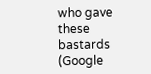who gave these bastards (Google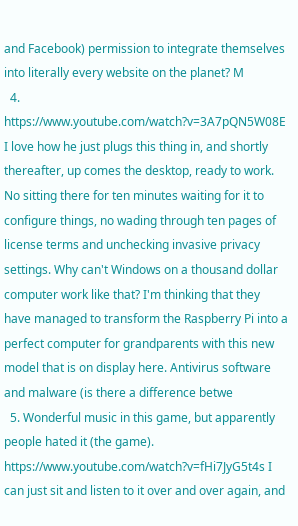and Facebook) permission to integrate themselves into literally every website on the planet? M
  4. https://www.youtube.com/watch?v=3A7pQN5W08E I love how he just plugs this thing in, and shortly thereafter, up comes the desktop, ready to work. No sitting there for ten minutes waiting for it to configure things, no wading through ten pages of license terms and unchecking invasive privacy settings. Why can't Windows on a thousand dollar computer work like that? I'm thinking that they have managed to transform the Raspberry Pi into a perfect computer for grandparents with this new model that is on display here. Antivirus software and malware (is there a difference betwe
  5. Wonderful music in this game, but apparently people hated it (the game). https://www.youtube.com/watch?v=fHi7JyG5t4s I can just sit and listen to it over and over again, and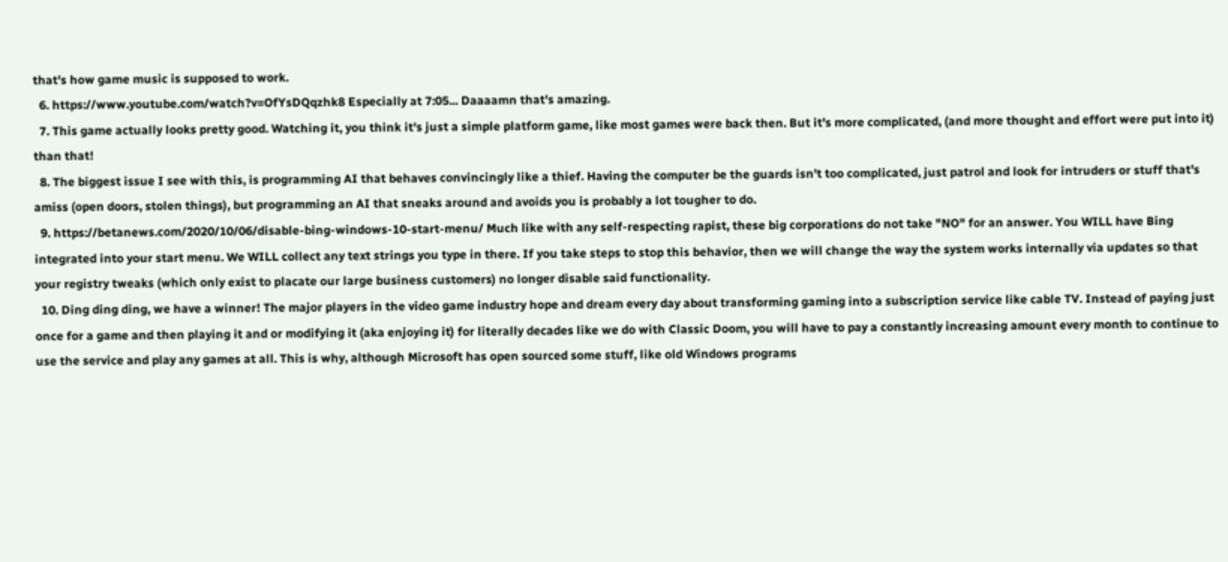that's how game music is supposed to work.
  6. https://www.youtube.com/watch?v=OfYsDQqzhk8 Especially at 7:05... Daaaamn that's amazing.
  7. This game actually looks pretty good. Watching it, you think it's just a simple platform game, like most games were back then. But it's more complicated, (and more thought and effort were put into it) than that!
  8. The biggest issue I see with this, is programming AI that behaves convincingly like a thief. Having the computer be the guards isn't too complicated, just patrol and look for intruders or stuff that's amiss (open doors, stolen things), but programming an AI that sneaks around and avoids you is probably a lot tougher to do.
  9. https://betanews.com/2020/10/06/disable-bing-windows-10-start-menu/ Much like with any self-respecting rapist, these big corporations do not take "NO" for an answer. You WILL have Bing integrated into your start menu. We WILL collect any text strings you type in there. If you take steps to stop this behavior, then we will change the way the system works internally via updates so that your registry tweaks (which only exist to placate our large business customers) no longer disable said functionality.
  10. Ding ding ding, we have a winner! The major players in the video game industry hope and dream every day about transforming gaming into a subscription service like cable TV. Instead of paying just once for a game and then playing it and or modifying it (aka enjoying it) for literally decades like we do with Classic Doom, you will have to pay a constantly increasing amount every month to continue to use the service and play any games at all. This is why, although Microsoft has open sourced some stuff, like old Windows programs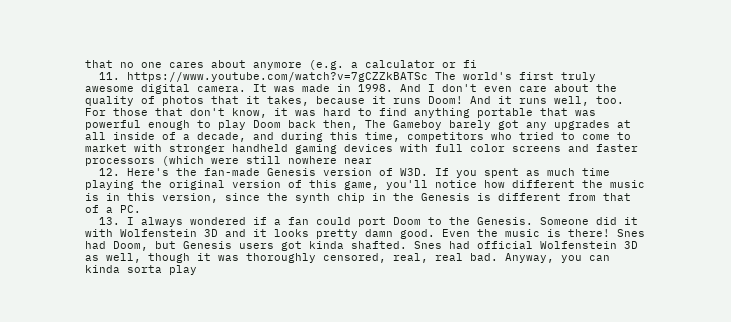that no one cares about anymore (e.g. a calculator or fi
  11. https://www.youtube.com/watch?v=7gCZZkBATSc The world's first truly awesome digital camera. It was made in 1998. And I don't even care about the quality of photos that it takes, because it runs Doom! And it runs well, too. For those that don't know, it was hard to find anything portable that was powerful enough to play Doom back then, The Gameboy barely got any upgrades at all inside of a decade, and during this time, competitors who tried to come to market with stronger handheld gaming devices with full color screens and faster processors (which were still nowhere near
  12. Here's the fan-made Genesis version of W3D. If you spent as much time playing the original version of this game, you'll notice how different the music is in this version, since the synth chip in the Genesis is different from that of a PC.
  13. I always wondered if a fan could port Doom to the Genesis. Someone did it with Wolfenstein 3D and it looks pretty damn good. Even the music is there! Snes had Doom, but Genesis users got kinda shafted. Snes had official Wolfenstein 3D as well, though it was thoroughly censored, real, real bad. Anyway, you can kinda sorta play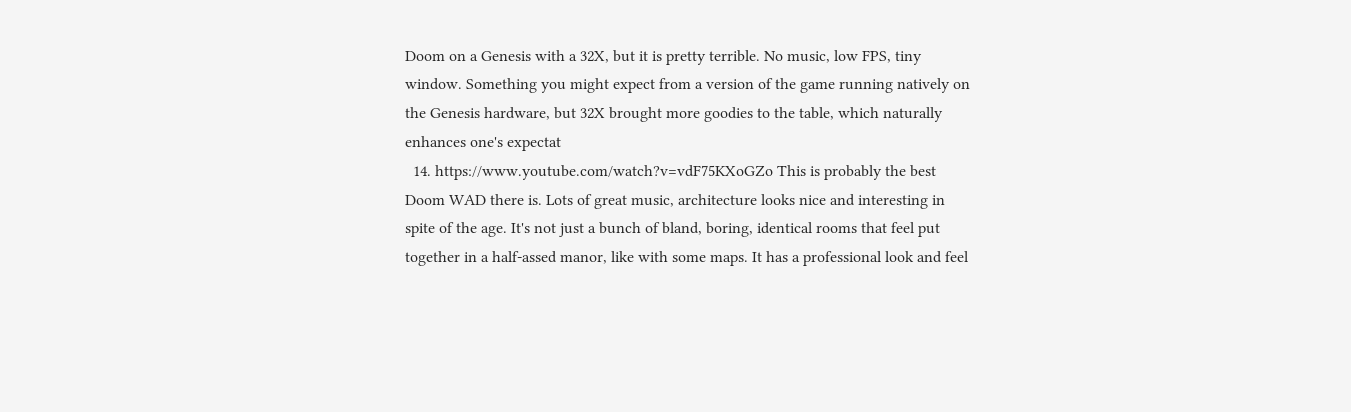Doom on a Genesis with a 32X, but it is pretty terrible. No music, low FPS, tiny window. Something you might expect from a version of the game running natively on the Genesis hardware, but 32X brought more goodies to the table, which naturally enhances one's expectat
  14. https://www.youtube.com/watch?v=vdF75KXoGZo This is probably the best Doom WAD there is. Lots of great music, architecture looks nice and interesting in spite of the age. It's not just a bunch of bland, boring, identical rooms that feel put together in a half-assed manor, like with some maps. It has a professional look and feel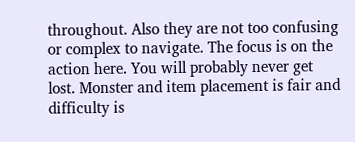throughout. Also they are not too confusing or complex to navigate. The focus is on the action here. You will probably never get lost. Monster and item placement is fair and difficulty is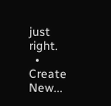just right.
  • Create New...